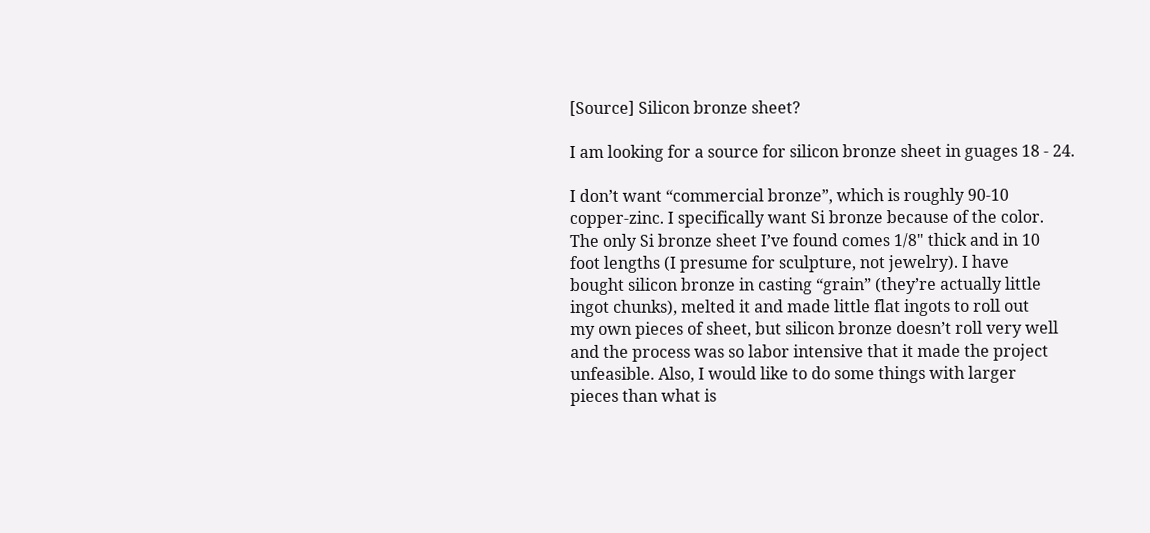[Source] Silicon bronze sheet?

I am looking for a source for silicon bronze sheet in guages 18 - 24.

I don’t want “commercial bronze”, which is roughly 90-10
copper-zinc. I specifically want Si bronze because of the color.
The only Si bronze sheet I’ve found comes 1/8" thick and in 10
foot lengths (I presume for sculpture, not jewelry). I have
bought silicon bronze in casting “grain” (they’re actually little
ingot chunks), melted it and made little flat ingots to roll out
my own pieces of sheet, but silicon bronze doesn’t roll very well
and the process was so labor intensive that it made the project
unfeasible. Also, I would like to do some things with larger
pieces than what is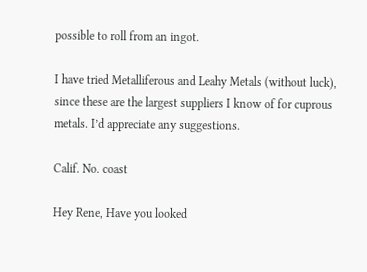possible to roll from an ingot.

I have tried Metalliferous and Leahy Metals (without luck),
since these are the largest suppliers I know of for cuprous
metals. I’d appreciate any suggestions.

Calif. No. coast

Hey Rene, Have you looked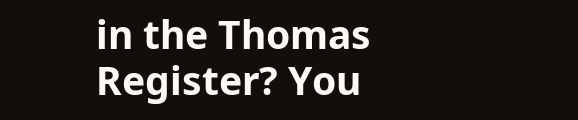in the Thomas Register? You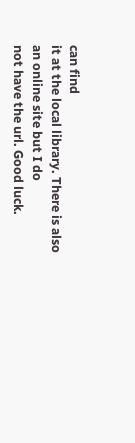can find
it at the local library. There is also an online site but I do
not have the url. Good luck.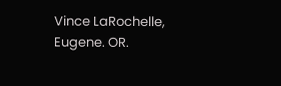Vince LaRochelle, Eugene. OR.